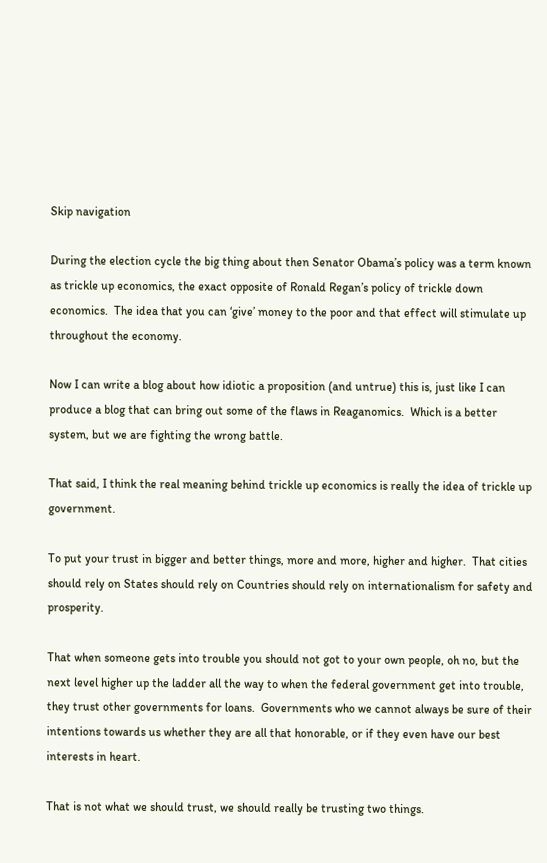Skip navigation

During the election cycle the big thing about then Senator Obama’s policy was a term known as trickle up economics, the exact opposite of Ronald Regan’s policy of trickle down economics.  The idea that you can ‘give’ money to the poor and that effect will stimulate up throughout the economy.

Now I can write a blog about how idiotic a proposition (and untrue) this is, just like I can produce a blog that can bring out some of the flaws in Reaganomics.  Which is a better system, but we are fighting the wrong battle.

That said, I think the real meaning behind trickle up economics is really the idea of trickle up government.

To put your trust in bigger and better things, more and more, higher and higher.  That cities should rely on States should rely on Countries should rely on internationalism for safety and prosperity.

That when someone gets into trouble you should not got to your own people, oh no, but the next level higher up the ladder all the way to when the federal government get into trouble, they trust other governments for loans.  Governments who we cannot always be sure of their intentions towards us whether they are all that honorable, or if they even have our best interests in heart.

That is not what we should trust, we should really be trusting two things.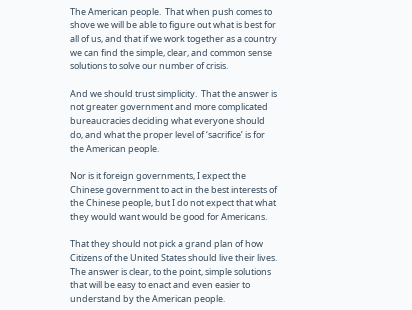The American people.  That when push comes to shove we will be able to figure out what is best for all of us, and that if we work together as a country we can find the simple, clear, and common sense solutions to solve our number of crisis.

And we should trust simplicity.  That the answer is not greater government and more complicated bureaucracies deciding what everyone should do, and what the proper level of ‘sacrifice’ is for the American people.

Nor is it foreign governments, I expect the Chinese government to act in the best interests of the Chinese people, but I do not expect that what they would want would be good for Americans.

That they should not pick a grand plan of how Citizens of the United States should live their lives.  The answer is clear, to the point, simple solutions that will be easy to enact and even easier to understand by the American people.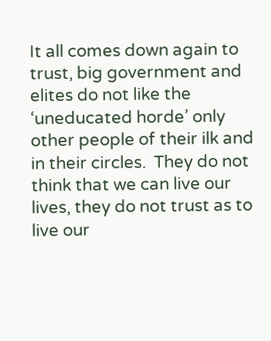It all comes down again to trust, big government and elites do not like the ‘uneducated horde’ only other people of their ilk and in their circles.  They do not think that we can live our lives, they do not trust as to live our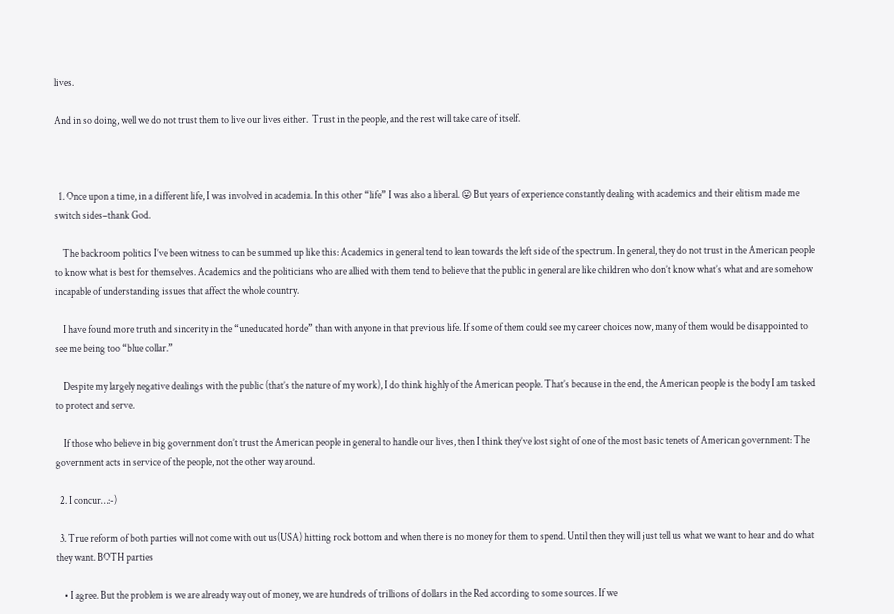lives.

And in so doing, well we do not trust them to live our lives either.  Trust in the people, and the rest will take care of itself.



  1. Once upon a time, in a different life, I was involved in academia. In this other “life” I was also a liberal. 😛 But years of experience constantly dealing with academics and their elitism made me switch sides–thank God.

    The backroom politics I’ve been witness to can be summed up like this: Academics in general tend to lean towards the left side of the spectrum. In general, they do not trust in the American people to know what is best for themselves. Academics and the politicians who are allied with them tend to believe that the public in general are like children who don’t know what’s what and are somehow incapable of understanding issues that affect the whole country.

    I have found more truth and sincerity in the “uneducated horde” than with anyone in that previous life. If some of them could see my career choices now, many of them would be disappointed to see me being too “blue collar.”

    Despite my largely negative dealings with the public (that’s the nature of my work), I do think highly of the American people. That’s because in the end, the American people is the body I am tasked to protect and serve.

    If those who believe in big government don’t trust the American people in general to handle our lives, then I think they’ve lost sight of one of the most basic tenets of American government: The government acts in service of the people, not the other way around.

  2. I concur…:-)

  3. True reform of both parties will not come with out us(USA) hitting rock bottom and when there is no money for them to spend. Until then they will just tell us what we want to hear and do what they want. BOTH parties

    • I agree. But the problem is we are already way out of money, we are hundreds of trillions of dollars in the Red according to some sources. If we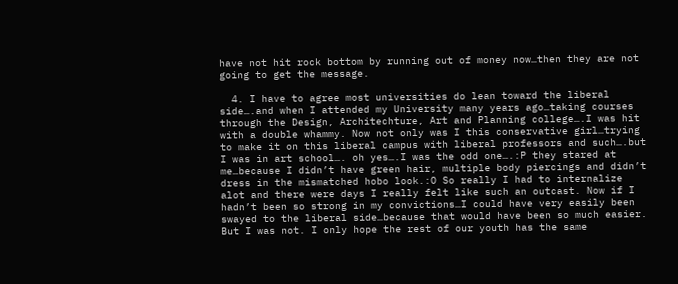have not hit rock bottom by running out of money now…then they are not going to get the message.

  4. I have to agree most universities do lean toward the liberal side….and when I attended my University many years ago…taking courses through the Design, Architechture, Art and Planning college….I was hit with a double whammy. Now not only was I this conservative girl…trying to make it on this liberal campus with liberal professors and such….but I was in art school…. oh yes….I was the odd one….:P they stared at me…because I didn’t have green hair, multiple body piercings and didn’t dress in the mismatched hobo look.:O So really I had to internalize alot and there were days I really felt like such an outcast. Now if I hadn’t been so strong in my convictions…I could have very easily been swayed to the liberal side…because that would have been so much easier. But I was not. I only hope the rest of our youth has the same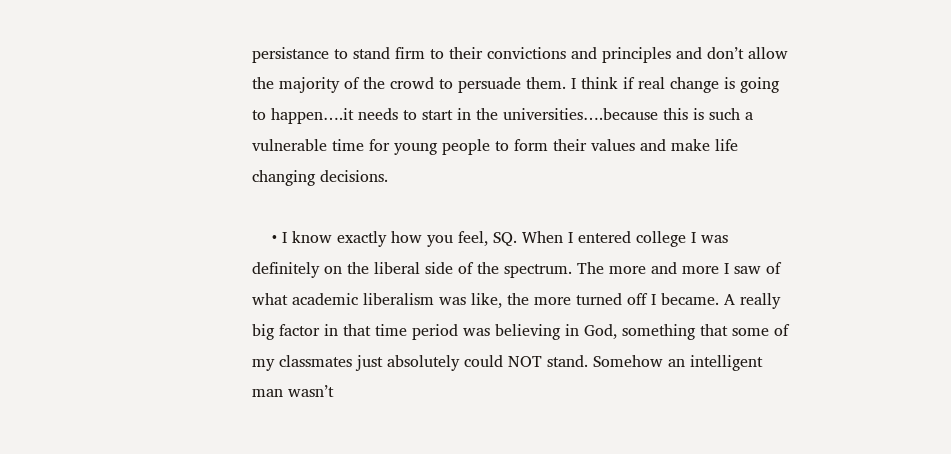persistance to stand firm to their convictions and principles and don’t allow the majority of the crowd to persuade them. I think if real change is going to happen….it needs to start in the universities….because this is such a vulnerable time for young people to form their values and make life changing decisions.

    • I know exactly how you feel, SQ. When I entered college I was definitely on the liberal side of the spectrum. The more and more I saw of what academic liberalism was like, the more turned off I became. A really big factor in that time period was believing in God, something that some of my classmates just absolutely could NOT stand. Somehow an intelligent man wasn’t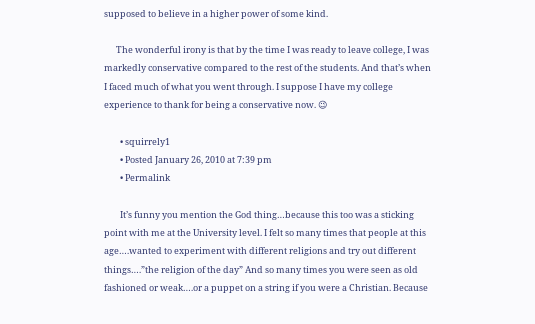supposed to believe in a higher power of some kind.

      The wonderful irony is that by the time I was ready to leave college, I was markedly conservative compared to the rest of the students. And that’s when I faced much of what you went through. I suppose I have my college experience to thank for being a conservative now. 😉

        • squirrely1
        • Posted January 26, 2010 at 7:39 pm
        • Permalink

        It’s funny you mention the God thing…because this too was a sticking point with me at the University level. I felt so many times that people at this age….wanted to experiment with different religions and try out different things….”the religion of the day” And so many times you were seen as old fashioned or weak….or a puppet on a string if you were a Christian. Because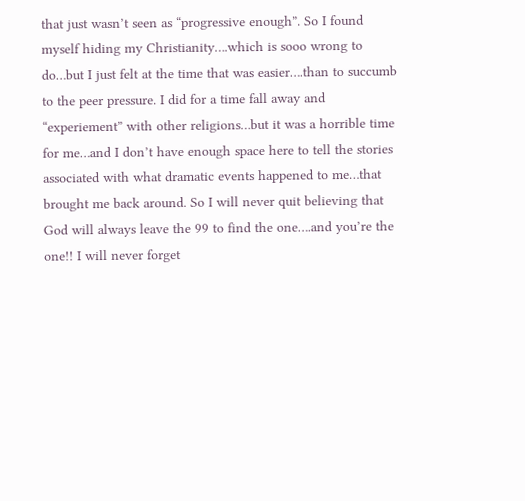that just wasn’t seen as “progressive enough”. So I found myself hiding my Christianity….which is sooo wrong to do…but I just felt at the time that was easier….than to succumb to the peer pressure. I did for a time fall away and “experiement” with other religions…but it was a horrible time for me…and I don’t have enough space here to tell the stories associated with what dramatic events happened to me…that brought me back around. So I will never quit believing that God will always leave the 99 to find the one….and you’re the one!! I will never forget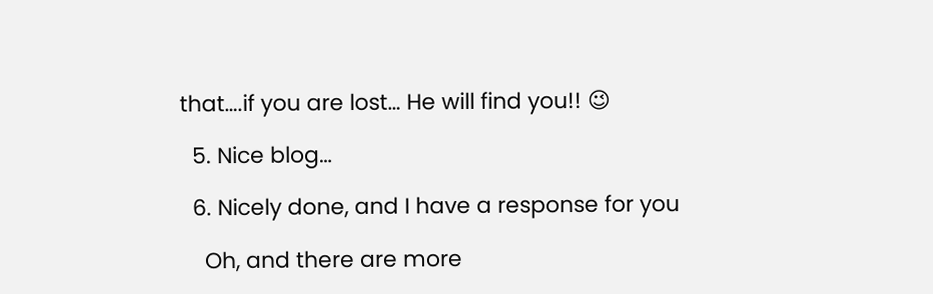that….if you are lost… He will find you!! 😉

  5. Nice blog…

  6. Nicely done, and I have a response for you

    Oh, and there are more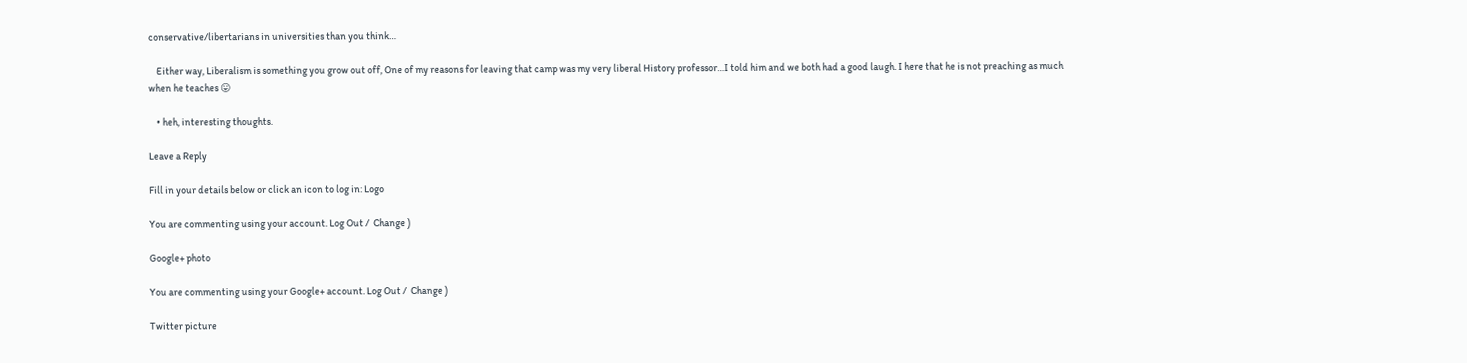conservative/libertarians in universities than you think…

    Either way, Liberalism is something you grow out off, One of my reasons for leaving that camp was my very liberal History professor…I told him and we both had a good laugh. I here that he is not preaching as much when he teaches 😛

    • heh, interesting thoughts.

Leave a Reply

Fill in your details below or click an icon to log in: Logo

You are commenting using your account. Log Out /  Change )

Google+ photo

You are commenting using your Google+ account. Log Out /  Change )

Twitter picture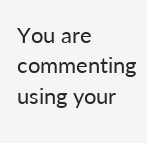You are commenting using your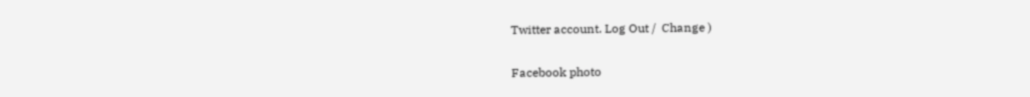Twitter account. Log Out /  Change )

Facebook photo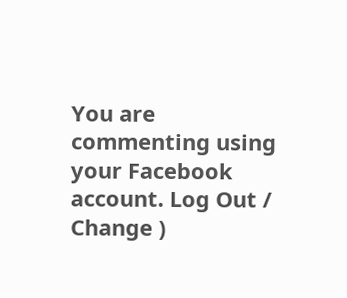You are commenting using your Facebook account. Log Out /  Change )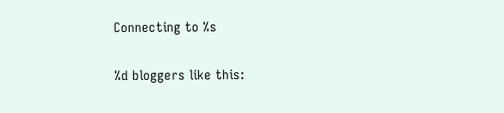Connecting to %s

%d bloggers like this: